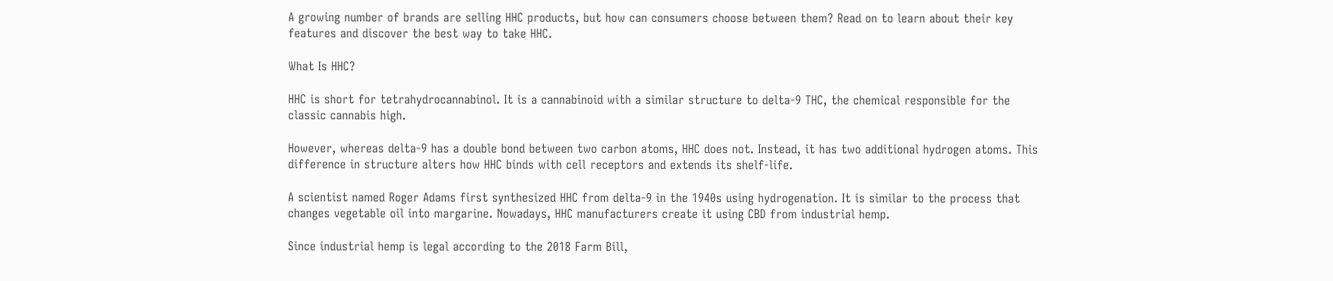A growing number of brands are selling HHC products, but how can consumers choose between them? Read on to learn about their key features and discover the best way to take HHC.

What Is HHC?

HHC is short for tetrahydrocannabinol. It is a cannabinoid with a similar structure to delta-9 THC, the chemical responsible for the classic cannabis high.

However, whereas delta-9 has a double bond between two carbon atoms, HHC does not. Instead, it has two additional hydrogen atoms. This difference in structure alters how HHC binds with cell receptors and extends its shelf-life.

A scientist named Roger Adams first synthesized HHC from delta-9 in the 1940s using hydrogenation. It is similar to the process that changes vegetable oil into margarine. Nowadays, HHC manufacturers create it using CBD from industrial hemp.

Since industrial hemp is legal according to the 2018 Farm Bill,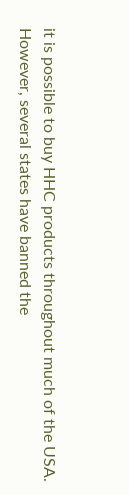it is possible to buy HHC products throughout much of the USA. However, several states have banned the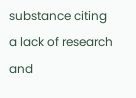substance citing a lack of research and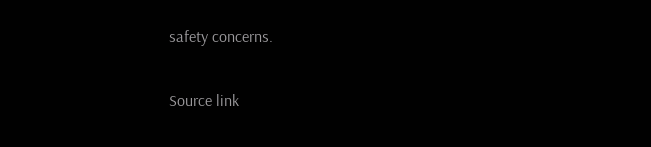safety concerns.

Source link